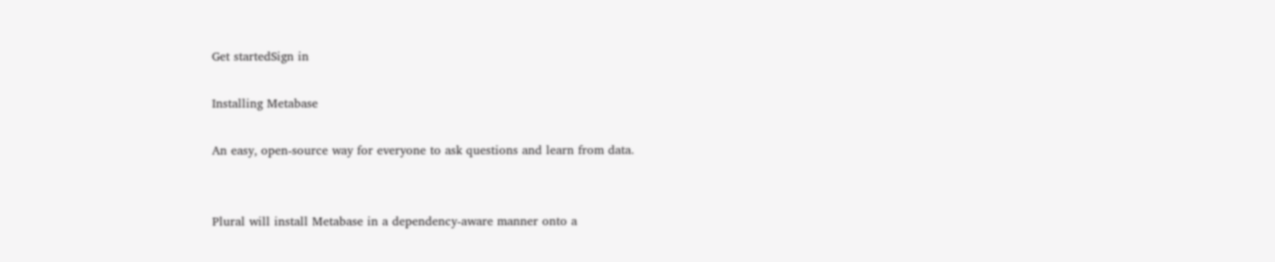Get startedSign in

Installing Metabase

An easy, open-source way for everyone to ask questions and learn from data.


Plural will install Metabase in a dependency-aware manner onto a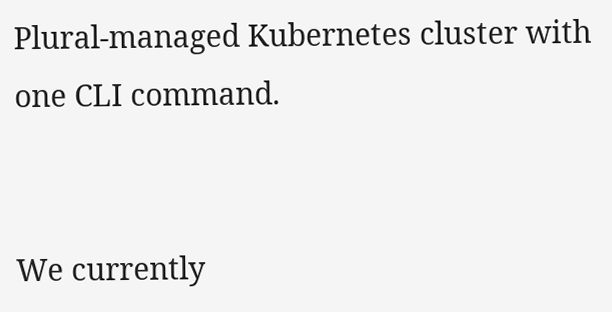Plural-managed Kubernetes cluster with one CLI command.


We currently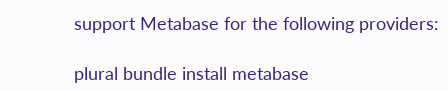support Metabase for the following providers:

plural bundle install metabase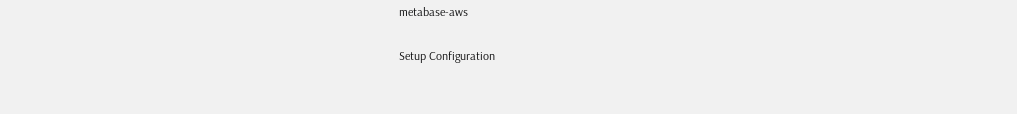metabase-aws

Setup Configuration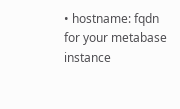• hostname: fqdn for your metabase instance